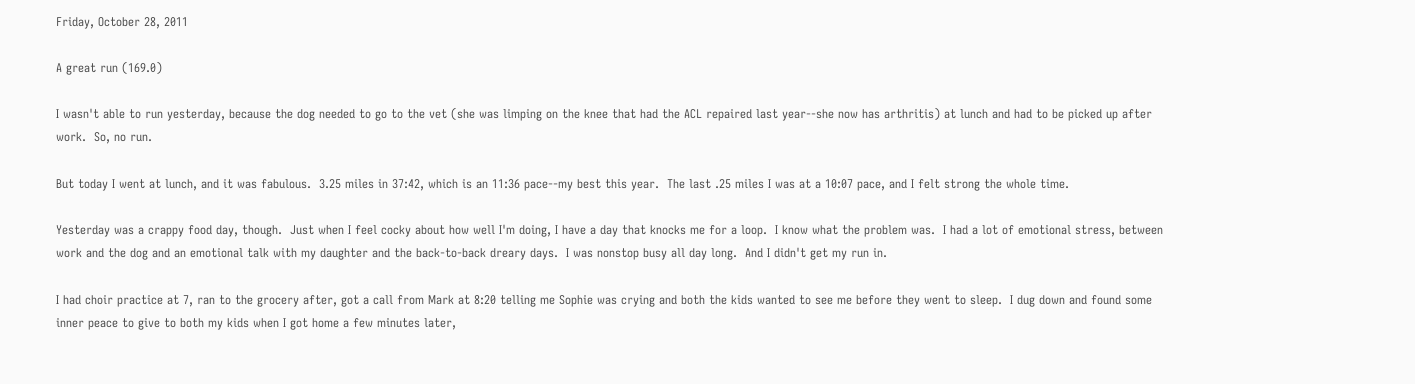Friday, October 28, 2011

A great run (169.0)

I wasn't able to run yesterday, because the dog needed to go to the vet (she was limping on the knee that had the ACL repaired last year--she now has arthritis) at lunch and had to be picked up after work.  So, no run.

But today I went at lunch, and it was fabulous.  3.25 miles in 37:42, which is an 11:36 pace--my best this year.  The last .25 miles I was at a 10:07 pace, and I felt strong the whole time.

Yesterday was a crappy food day, though.  Just when I feel cocky about how well I'm doing, I have a day that knocks me for a loop.  I know what the problem was.  I had a lot of emotional stress, between work and the dog and an emotional talk with my daughter and the back-to-back dreary days.  I was nonstop busy all day long.  And I didn't get my run in.

I had choir practice at 7, ran to the grocery after, got a call from Mark at 8:20 telling me Sophie was crying and both the kids wanted to see me before they went to sleep.  I dug down and found some inner peace to give to both my kids when I got home a few minutes later,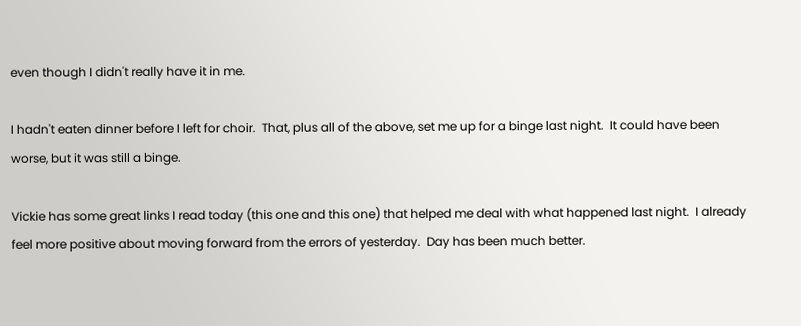even though I didn't really have it in me.

I hadn't eaten dinner before I left for choir.  That, plus all of the above, set me up for a binge last night.  It could have been worse, but it was still a binge.

Vickie has some great links I read today (this one and this one) that helped me deal with what happened last night.  I already feel more positive about moving forward from the errors of yesterday.  Day has been much better.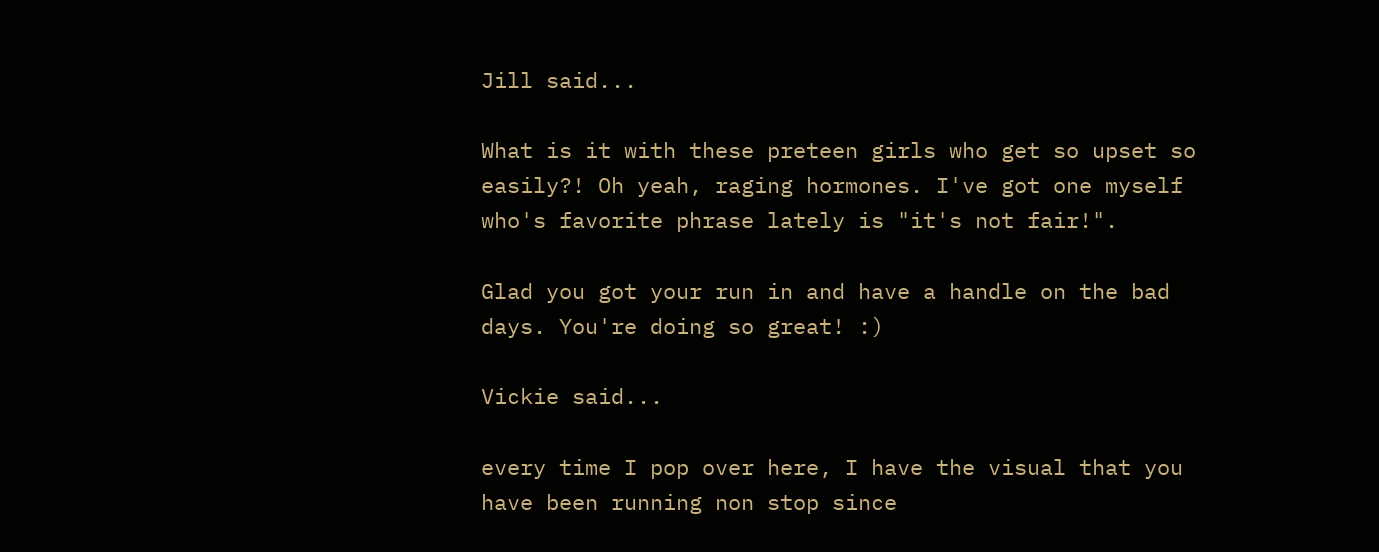Jill said...

What is it with these preteen girls who get so upset so easily?! Oh yeah, raging hormones. I've got one myself who's favorite phrase lately is "it's not fair!".

Glad you got your run in and have a handle on the bad days. You're doing so great! :)

Vickie said...

every time I pop over here, I have the visual that you have been running non stop since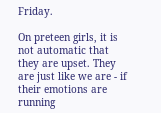Friday.

On preteen girls, it is not automatic that they are upset. They are just like we are - if their emotions are running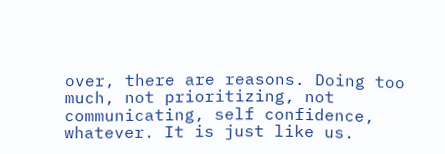over, there are reasons. Doing too much, not prioritizing, not communicating, self confidence, whatever. It is just like us.